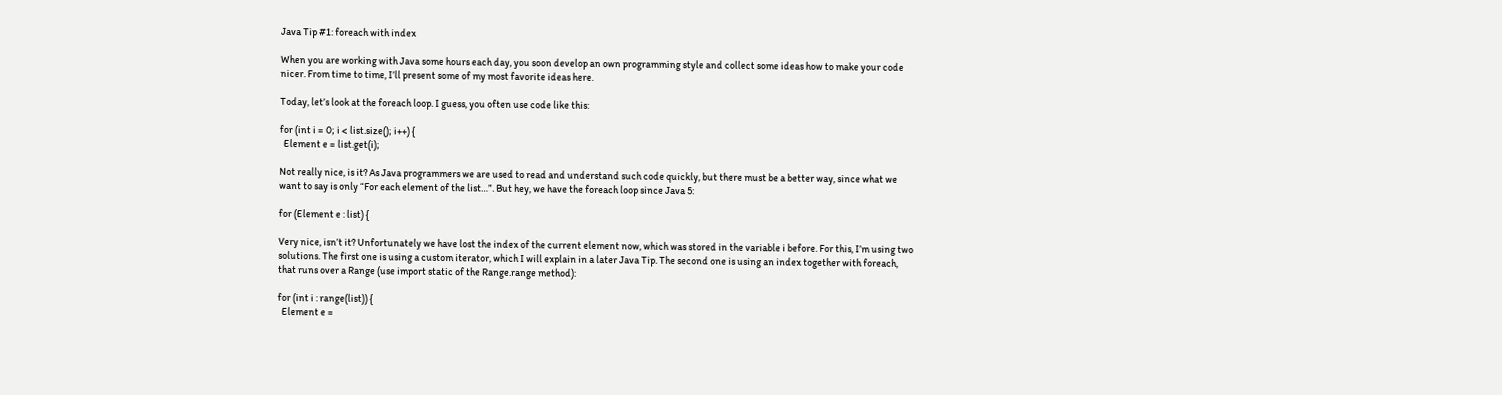Java Tip #1: foreach with index

When you are working with Java some hours each day, you soon develop an own programming style and collect some ideas how to make your code nicer. From time to time, I’ll present some of my most favorite ideas here.

Today, let’s look at the foreach loop. I guess, you often use code like this:

for (int i = 0; i < list.size(); i++) {
  Element e = list.get(i);

Not really nice, is it? As Java programmers we are used to read and understand such code quickly, but there must be a better way, since what we want to say is only “For each element of the list…”. But hey, we have the foreach loop since Java 5:

for (Element e : list) {

Very nice, isn’t it? Unfortunately we have lost the index of the current element now, which was stored in the variable i before. For this, I’m using two solutions. The first one is using a custom iterator, which I will explain in a later Java Tip. The second one is using an index together with foreach, that runs over a Range (use import static of the Range.range method):

for (int i : range(list)) {
  Element e =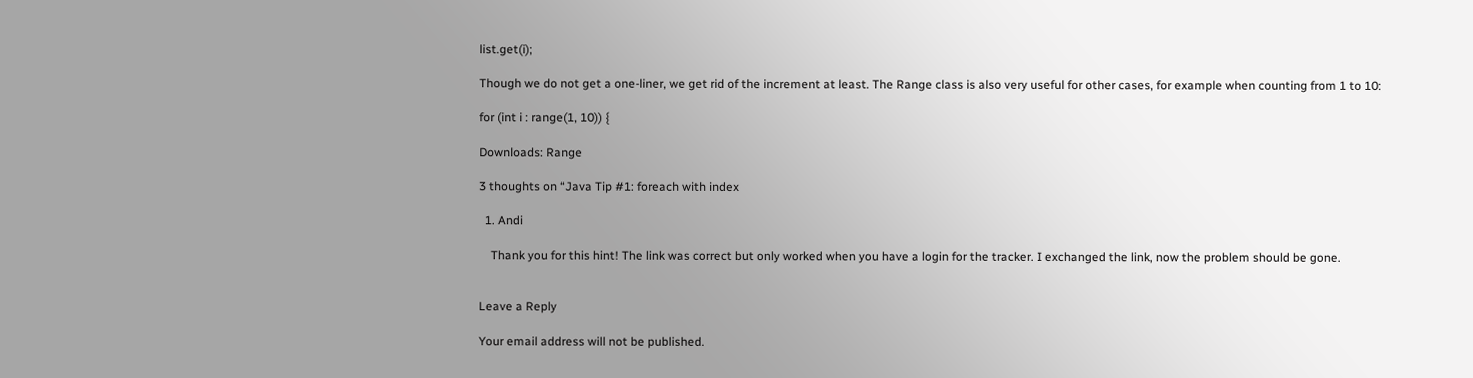list.get(i);

Though we do not get a one-liner, we get rid of the increment at least. The Range class is also very useful for other cases, for example when counting from 1 to 10:

for (int i : range(1, 10)) {

Downloads: Range

3 thoughts on “Java Tip #1: foreach with index

  1. Andi

    Thank you for this hint! The link was correct but only worked when you have a login for the tracker. I exchanged the link, now the problem should be gone.


Leave a Reply

Your email address will not be published.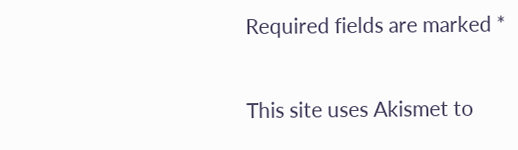Required fields are marked *

This site uses Akismet to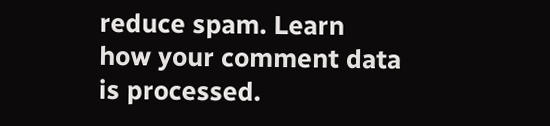reduce spam. Learn how your comment data is processed.